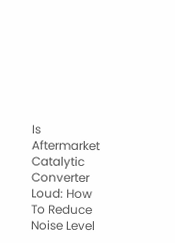Is Aftermarket Catalytic Converter Loud: How To Reduce Noise Level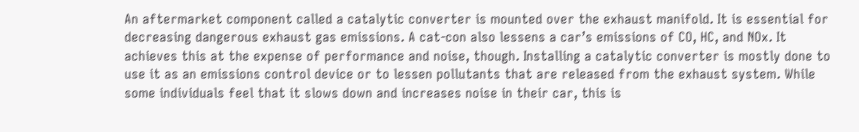An aftermarket component called a catalytic converter is mounted over the exhaust manifold. It is essential for decreasing dangerous exhaust gas emissions. A cat-con also lessens a car’s emissions of CO, HC, and NOx. It achieves this at the expense of performance and noise, though. Installing a catalytic converter is mostly done to use it as an emissions control device or to lessen pollutants that are released from the exhaust system. While some individuals feel that it slows down and increases noise in their car, this is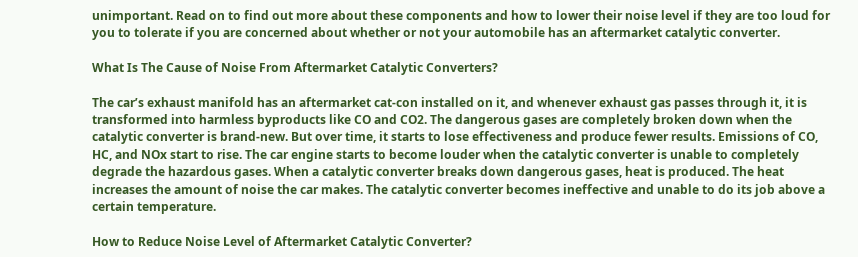unimportant. Read on to find out more about these components and how to lower their noise level if they are too loud for you to tolerate if you are concerned about whether or not your automobile has an aftermarket catalytic converter.

What Is The Cause of Noise From Aftermarket Catalytic Converters?

The car’s exhaust manifold has an aftermarket cat-con installed on it, and whenever exhaust gas passes through it, it is transformed into harmless byproducts like CO and CO2. The dangerous gases are completely broken down when the catalytic converter is brand-new. But over time, it starts to lose effectiveness and produce fewer results. Emissions of CO, HC, and NOx start to rise. The car engine starts to become louder when the catalytic converter is unable to completely degrade the hazardous gases. When a catalytic converter breaks down dangerous gases, heat is produced. The heat increases the amount of noise the car makes. The catalytic converter becomes ineffective and unable to do its job above a certain temperature.

How to Reduce Noise Level of Aftermarket Catalytic Converter?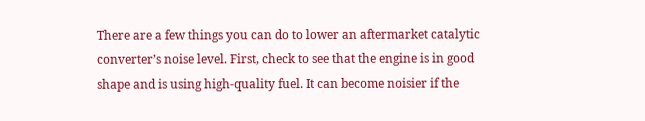There are a few things you can do to lower an aftermarket catalytic converter’s noise level. First, check to see that the engine is in good shape and is using high-quality fuel. It can become noisier if the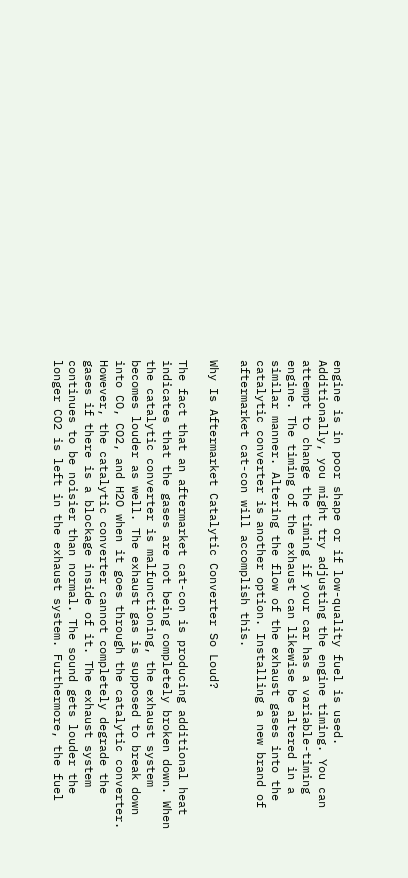engine is in poor shape or if low-quality fuel is used. Additionally, you might try adjusting the engine timing. You can attempt to change the timing if your car has a variable-timing engine. The timing of the exhaust can likewise be altered in a similar manner. Altering the flow of the exhaust gases into the catalytic converter is another option. Installing a new brand of aftermarket cat-con will accomplish this.

Why Is Aftermarket Catalytic Converter So Loud?

The fact that an aftermarket cat-con is producing additional heat indicates that the gases are not being completely broken down. When the catalytic converter is malfunctioning, the exhaust system becomes louder as well. The exhaust gas is supposed to break down into CO, CO2, and H2O when it goes through the catalytic converter. However, the catalytic converter cannot completely degrade the gases if there is a blockage inside of it. The exhaust system continues to be noisier than normal. The sound gets louder the longer CO2 is left in the exhaust system. Furthermore, the fuel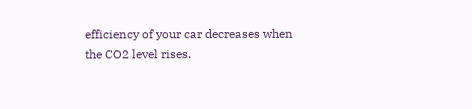efficiency of your car decreases when the CO2 level rises.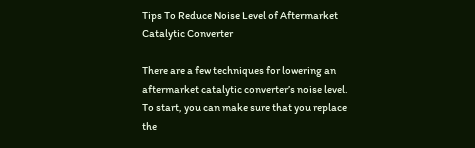Tips To Reduce Noise Level of Aftermarket Catalytic Converter

There are a few techniques for lowering an aftermarket catalytic converter’s noise level. To start, you can make sure that you replace the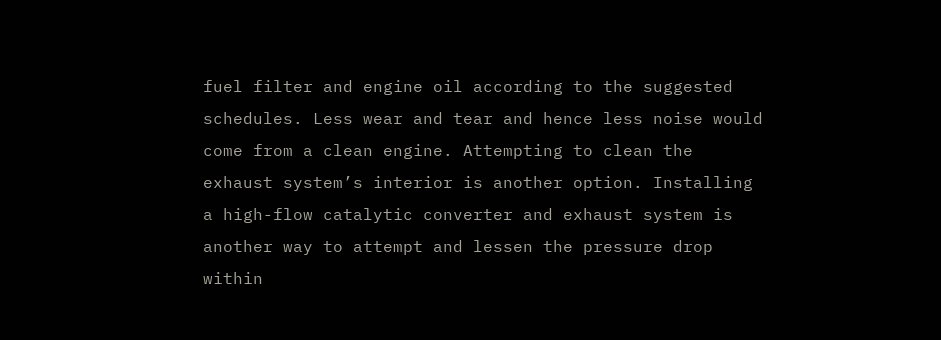fuel filter and engine oil according to the suggested schedules. Less wear and tear and hence less noise would come from a clean engine. Attempting to clean the exhaust system’s interior is another option. Installing a high-flow catalytic converter and exhaust system is another way to attempt and lessen the pressure drop within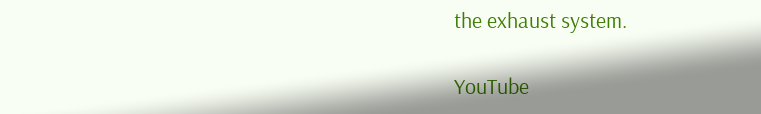the exhaust system.

YouTube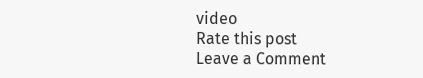video
Rate this post
Leave a Comment